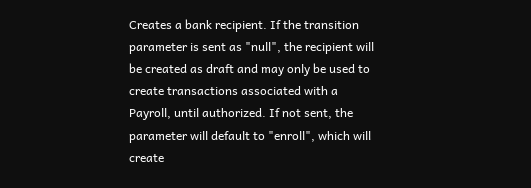Creates a bank recipient. If the transition parameter is sent as "null", the recipient will be created as draft and may only be used to create transactions associated with a Payroll, until authorized. If not sent, the parameter will default to "enroll", which will create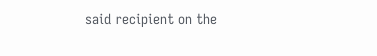said recipient on the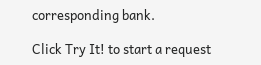corresponding bank.

Click Try It! to start a request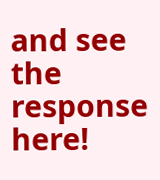and see the response here!